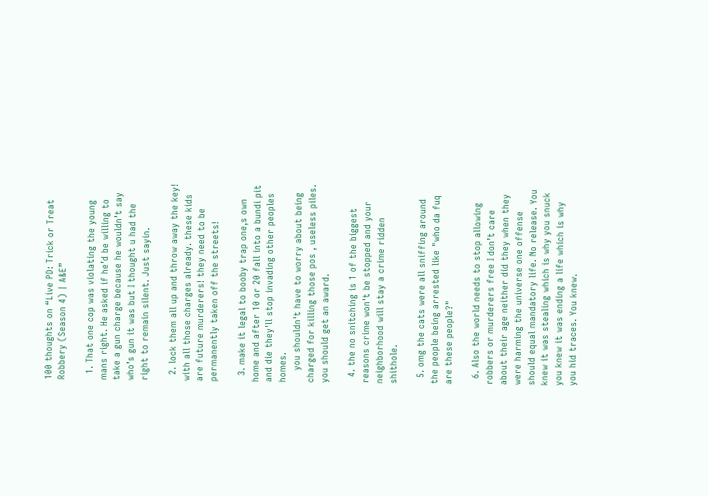100 thoughts on “Live PD: Trick or Treat Robbery (Season 4) | A&E”

  1. That one cop was violating the young mans right. He asked if he’d be willing to take a gun charge because he wouldn’t say who’s gun it was but I thought u had the right to remain silent. Just sayin.

  2. lock them all up and throw away the key! with all those charges already. these kids are future murderers! they need to be permanently taken off the streets!

  3. make it legal to booby trap one,s own home and after 10 or 20 fall into a bundi pit and die they'll stop invading other peoples homes.
    you shouldn't have to worry about being charged for killing those pos , useless piles. you should get an award.

  4. the no snitching is 1 of the biggest reasons crime won't be stopped and your neighborhood will stay a crime ridden shithole.

  5. omg the cats were all sniffing around the people being arrested like "who da fuq are these people?"

  6. Also the world needs to stop allowing robbers or murderers free I don’t care about their age neither did they when they were harming the universe one offense should equal mandatory life. No release. You knew it was stealing which is why you snuck you knew it was ending a life which is why you hid traces. You knew.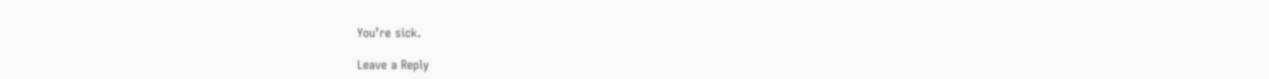You’re sick.

Leave a Reply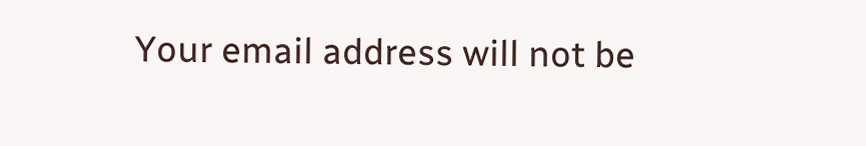Your email address will not be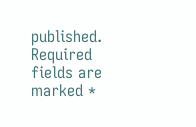published. Required fields are marked *